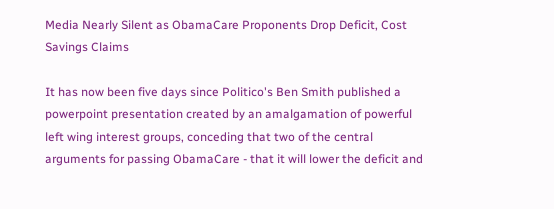Media Nearly Silent as ObamaCare Proponents Drop Deficit, Cost Savings Claims

It has now been five days since Politico's Ben Smith published a powerpoint presentation created by an amalgamation of powerful left wing interest groups, conceding that two of the central arguments for passing ObamaCare - that it will lower the deficit and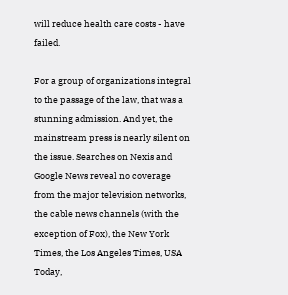will reduce health care costs - have failed.

For a group of organizations integral to the passage of the law, that was a stunning admission. And yet, the mainstream press is nearly silent on the issue. Searches on Nexis and Google News reveal no coverage from the major television networks, the cable news channels (with the exception of Fox), the New York Times, the Los Angeles Times, USA Today,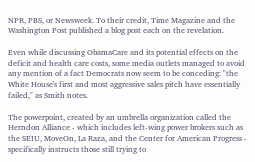NPR, PBS, or Newsweek. To their credit, Time Magazine and the Washington Post published a blog post each on the revelation.

Even while discussing ObamaCare and its potential effects on the deficit and health care costs, some media outlets managed to avoid any mention of a fact Democrats now seem to be conceding: "the White House's first and most aggressive sales pitch have essentially failed," as Smith notes.

The powerpoint, created by an umbrella organization called the Herndon Alliance - which includes left-wing power brokers such as the SEIU, MoveOn, La Raza, and the Center for American Progress - specifically instructs those still trying to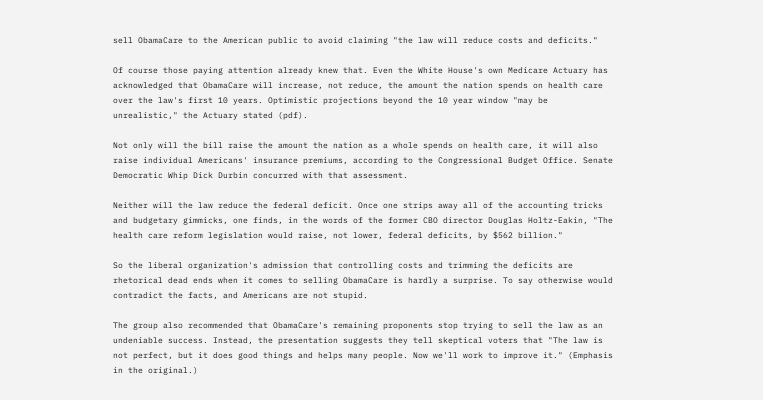sell ObamaCare to the American public to avoid claiming "the law will reduce costs and deficits."

Of course those paying attention already knew that. Even the White House's own Medicare Actuary has acknowledged that ObamaCare will increase, not reduce, the amount the nation spends on health care over the law's first 10 years. Optimistic projections beyond the 10 year window "may be unrealistic," the Actuary stated (pdf).

Not only will the bill raise the amount the nation as a whole spends on health care, it will also raise individual Americans' insurance premiums, according to the Congressional Budget Office. Senate Democratic Whip Dick Durbin concurred with that assessment.

Neither will the law reduce the federal deficit. Once one strips away all of the accounting tricks and budgetary gimmicks, one finds, in the words of the former CBO director Douglas Holtz-Eakin, "The health care reform legislation would raise, not lower, federal deficits, by $562 billion."

So the liberal organization's admission that controlling costs and trimming the deficits are rhetorical dead ends when it comes to selling ObamaCare is hardly a surprise. To say otherwise would contradict the facts, and Americans are not stupid.

The group also recommended that ObamaCare's remaining proponents stop trying to sell the law as an undeniable success. Instead, the presentation suggests they tell skeptical voters that "The law is not perfect, but it does good things and helps many people. Now we'll work to improve it." (Emphasis in the original.)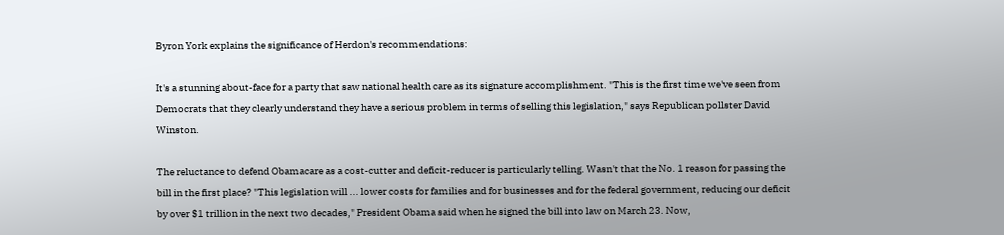Byron York explains the significance of Herdon's recommendations:

It's a stunning about-face for a party that saw national health care as its signature accomplishment. "This is the first time we've seen from Democrats that they clearly understand they have a serious problem in terms of selling this legislation," says Republican pollster David Winston.

The reluctance to defend Obamacare as a cost-cutter and deficit-reducer is particularly telling. Wasn't that the No. 1 reason for passing the bill in the first place? "This legislation will ... lower costs for families and for businesses and for the federal government, reducing our deficit by over $1 trillion in the next two decades," President Obama said when he signed the bill into law on March 23. Now,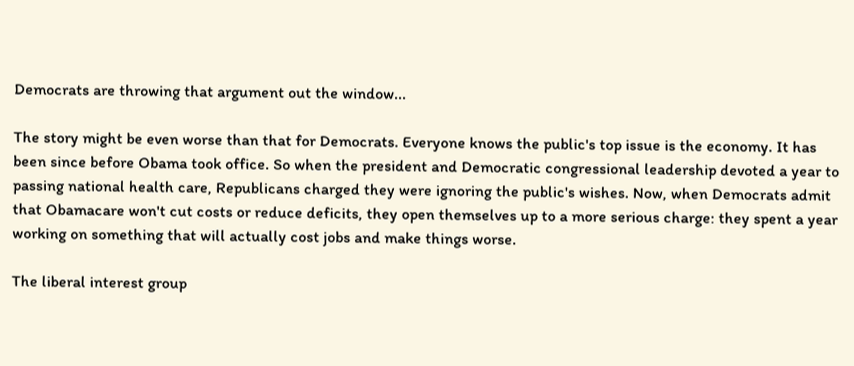Democrats are throwing that argument out the window...

The story might be even worse than that for Democrats. Everyone knows the public's top issue is the economy. It has been since before Obama took office. So when the president and Democratic congressional leadership devoted a year to passing national health care, Republicans charged they were ignoring the public's wishes. Now, when Democrats admit that Obamacare won't cut costs or reduce deficits, they open themselves up to a more serious charge: they spent a year working on something that will actually cost jobs and make things worse.

The liberal interest group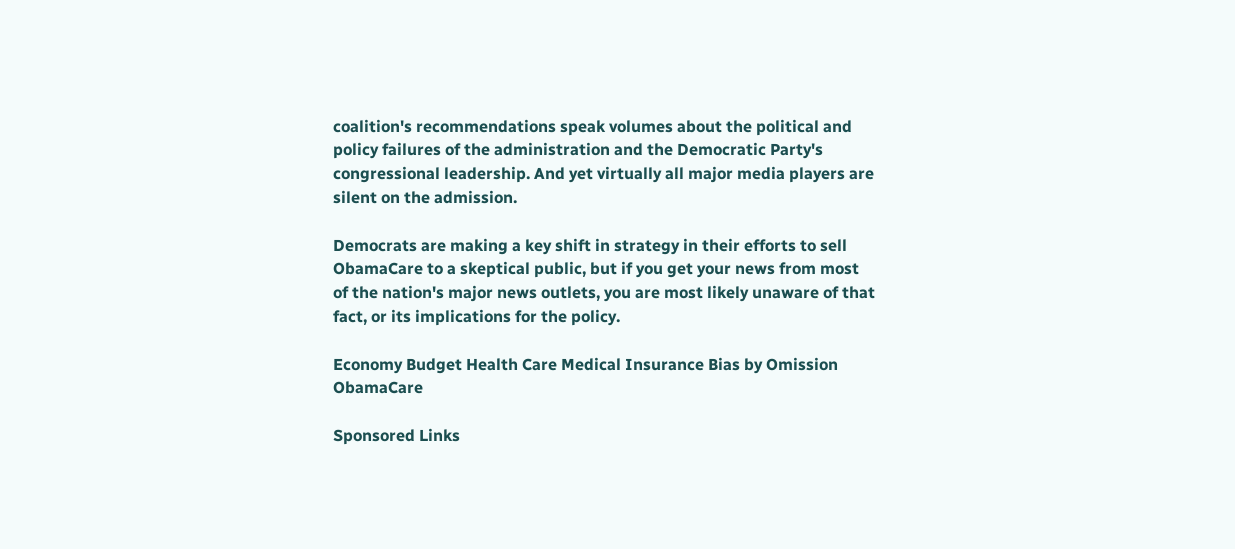coalition's recommendations speak volumes about the political and policy failures of the administration and the Democratic Party's congressional leadership. And yet virtually all major media players are silent on the admission.

Democrats are making a key shift in strategy in their efforts to sell ObamaCare to a skeptical public, but if you get your news from most of the nation's major news outlets, you are most likely unaware of that fact, or its implications for the policy.

Economy Budget Health Care Medical Insurance Bias by Omission ObamaCare

Sponsored Links